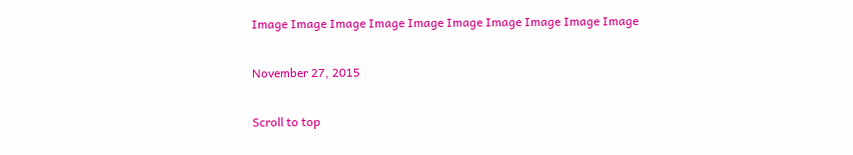Image Image Image Image Image Image Image Image Image Image

November 27, 2015

Scroll to top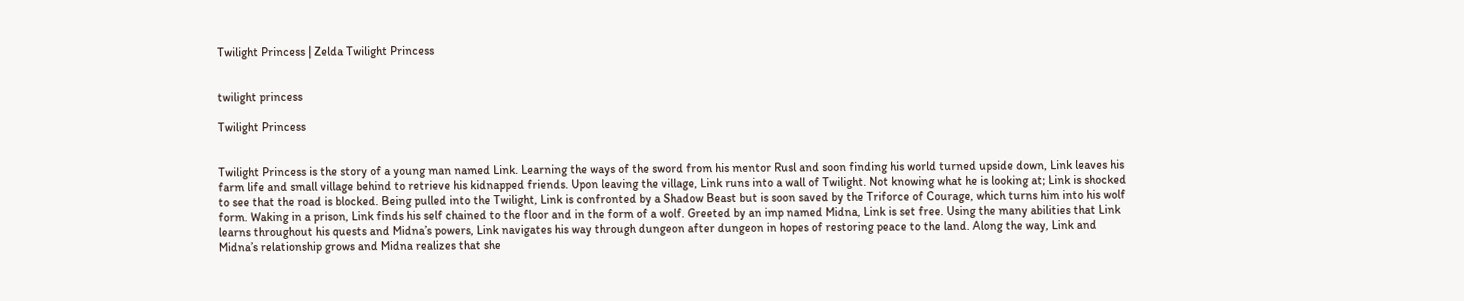Twilight Princess | Zelda Twilight Princess


twilight princess

Twilight Princess


Twilight Princess is the story of a young man named Link. Learning the ways of the sword from his mentor Rusl and soon finding his world turned upside down, Link leaves his farm life and small village behind to retrieve his kidnapped friends. Upon leaving the village, Link runs into a wall of Twilight. Not knowing what he is looking at; Link is shocked to see that the road is blocked. Being pulled into the Twilight, Link is confronted by a Shadow Beast but is soon saved by the Triforce of Courage, which turns him into his wolf form. Waking in a prison, Link finds his self chained to the floor and in the form of a wolf. Greeted by an imp named Midna, Link is set free. Using the many abilities that Link learns throughout his quests and Midna’s powers, Link navigates his way through dungeon after dungeon in hopes of restoring peace to the land. Along the way, Link and Midna’s relationship grows and Midna realizes that she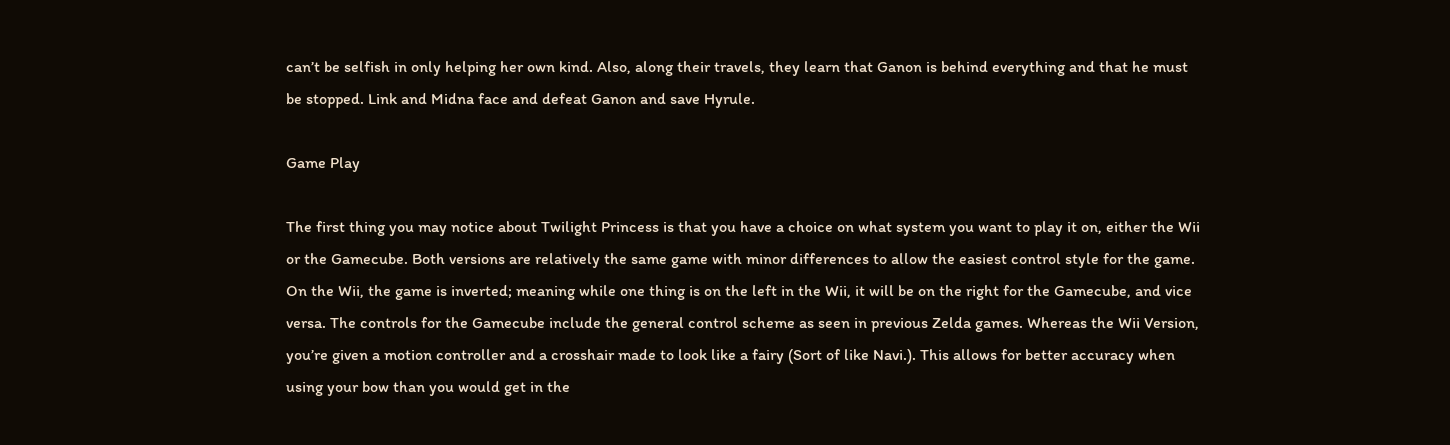can’t be selfish in only helping her own kind. Also, along their travels, they learn that Ganon is behind everything and that he must be stopped. Link and Midna face and defeat Ganon and save Hyrule.

Game Play

The first thing you may notice about Twilight Princess is that you have a choice on what system you want to play it on, either the Wii or the Gamecube. Both versions are relatively the same game with minor differences to allow the easiest control style for the game. On the Wii, the game is inverted; meaning while one thing is on the left in the Wii, it will be on the right for the Gamecube, and vice versa. The controls for the Gamecube include the general control scheme as seen in previous Zelda games. Whereas the Wii Version, you’re given a motion controller and a crosshair made to look like a fairy (Sort of like Navi.). This allows for better accuracy when using your bow than you would get in the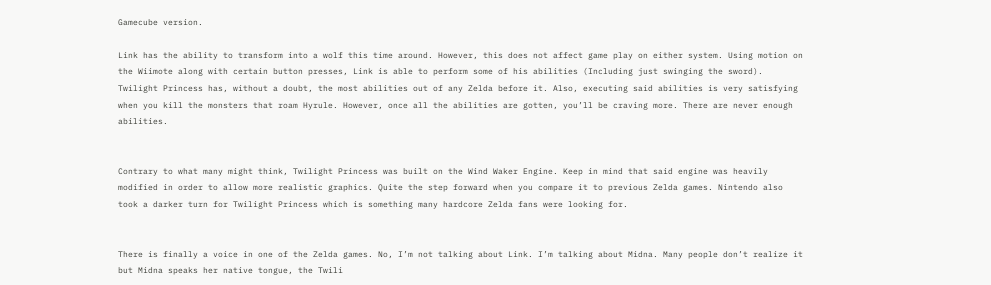Gamecube version.

Link has the ability to transform into a wolf this time around. However, this does not affect game play on either system. Using motion on the Wiimote along with certain button presses, Link is able to perform some of his abilities (Including just swinging the sword). Twilight Princess has, without a doubt, the most abilities out of any Zelda before it. Also, executing said abilities is very satisfying when you kill the monsters that roam Hyrule. However, once all the abilities are gotten, you’ll be craving more. There are never enough abilities.


Contrary to what many might think, Twilight Princess was built on the Wind Waker Engine. Keep in mind that said engine was heavily modified in order to allow more realistic graphics. Quite the step forward when you compare it to previous Zelda games. Nintendo also took a darker turn for Twilight Princess which is something many hardcore Zelda fans were looking for.


There is finally a voice in one of the Zelda games. No, I’m not talking about Link. I’m talking about Midna. Many people don’t realize it but Midna speaks her native tongue, the Twili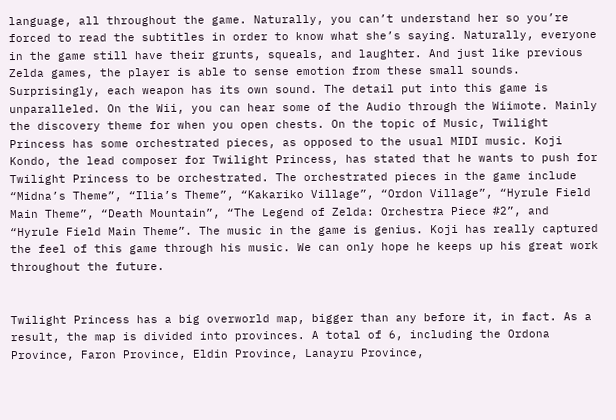language, all throughout the game. Naturally, you can’t understand her so you’re forced to read the subtitles in order to know what she’s saying. Naturally, everyone in the game still have their grunts, squeals, and laughter. And just like previous Zelda games, the player is able to sense emotion from these small sounds. Surprisingly, each weapon has its own sound. The detail put into this game is unparalleled. On the Wii, you can hear some of the Audio through the Wiimote. Mainly the discovery theme for when you open chests. On the topic of Music, Twilight Princess has some orchestrated pieces, as opposed to the usual MIDI music. Koji Kondo, the lead composer for Twilight Princess, has stated that he wants to push for Twilight Princess to be orchestrated. The orchestrated pieces in the game include “Midna’s Theme”, “Ilia’s Theme”, “Kakariko Village”, “Ordon Village”, “Hyrule Field Main Theme”, “Death Mountain”, “The Legend of Zelda: Orchestra Piece #2”, and “Hyrule Field Main Theme”. The music in the game is genius. Koji has really captured the feel of this game through his music. We can only hope he keeps up his great work throughout the future.


Twilight Princess has a big overworld map, bigger than any before it, in fact. As a result, the map is divided into provinces. A total of 6, including the Ordona Province, Faron Province, Eldin Province, Lanayru Province,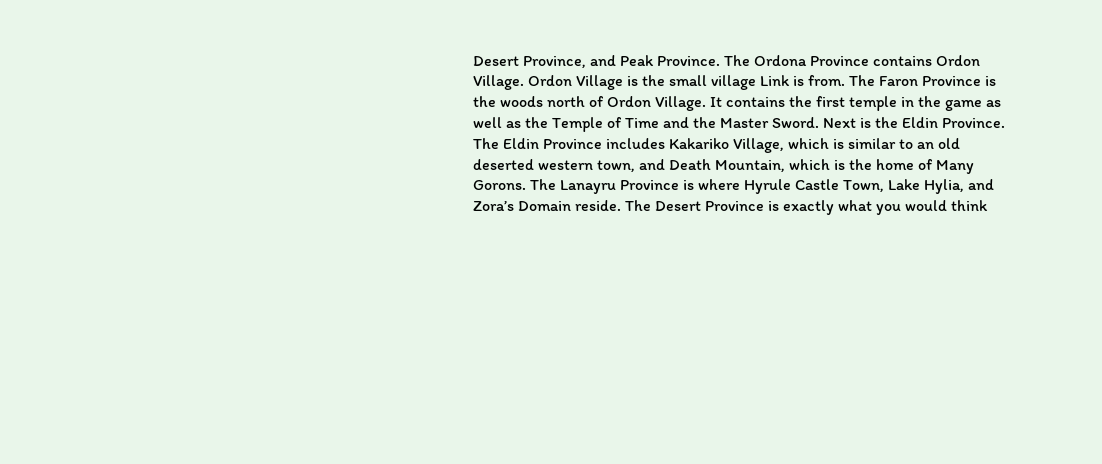Desert Province, and Peak Province. The Ordona Province contains Ordon Village. Ordon Village is the small village Link is from. The Faron Province is the woods north of Ordon Village. It contains the first temple in the game as well as the Temple of Time and the Master Sword. Next is the Eldin Province. The Eldin Province includes Kakariko Village, which is similar to an old deserted western town, and Death Mountain, which is the home of Many Gorons. The Lanayru Province is where Hyrule Castle Town, Lake Hylia, and Zora’s Domain reside. The Desert Province is exactly what you would think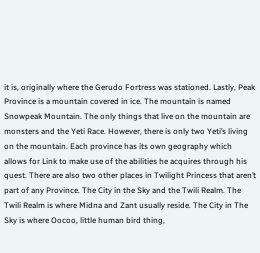it is, originally where the Gerudo Fortress was stationed. Lastly, Peak Province is a mountain covered in ice. The mountain is named Snowpeak Mountain. The only things that live on the mountain are monsters and the Yeti Race. However, there is only two Yeti’s living on the mountain. Each province has its own geography which allows for Link to make use of the abilities he acquires through his quest. There are also two other places in Twilight Princess that aren’t part of any Province. The City in the Sky and the Twili Realm. The Twili Realm is where Midna and Zant usually reside. The City in The Sky is where Oocoo, little human bird thing,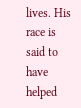lives. His race is said to have helped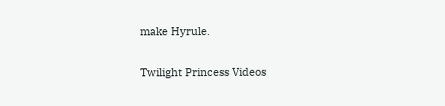make Hyrule.

Twilight Princess Videos